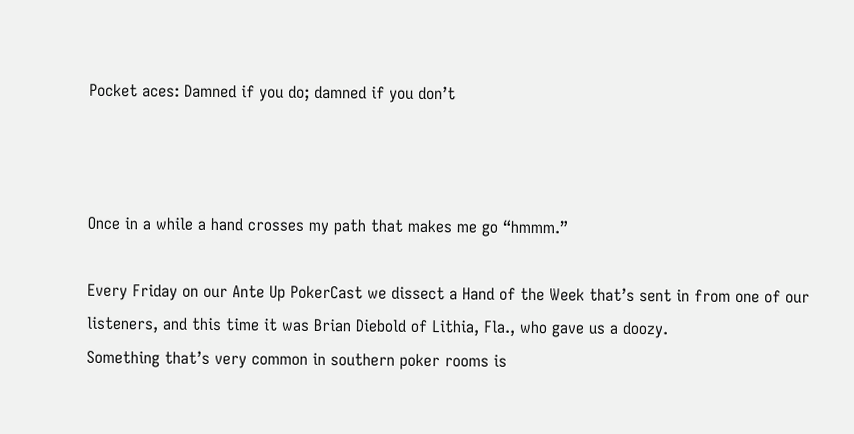Pocket aces: Damned if you do; damned if you don’t



Once in a while a hand crosses my path that makes me go “hmmm.”

Every Friday on our Ante Up PokerCast we dissect a Hand of the Week that’s sent in from one of our listeners, and this time it was Brian Diebold of Lithia, Fla., who gave us a doozy.
Something that’s very common in southern poker rooms is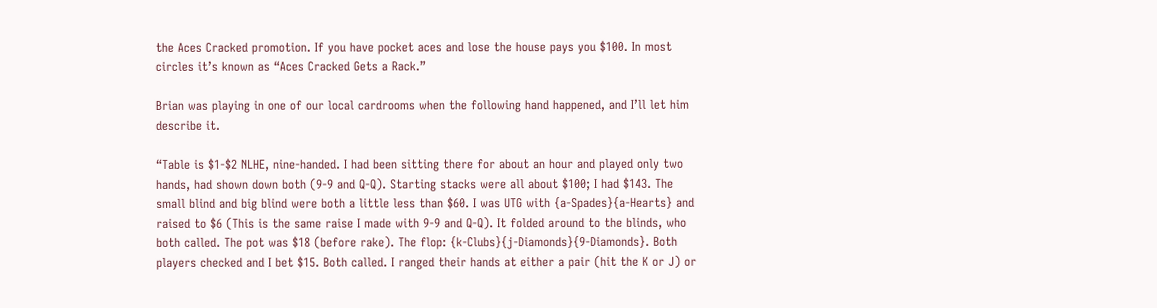the Aces Cracked promotion. If you have pocket aces and lose the house pays you $100. In most circles it’s known as “Aces Cracked Gets a Rack.”

Brian was playing in one of our local cardrooms when the following hand happened, and I’ll let him describe it.

“Table is $1-$2 NLHE, nine-handed. I had been sitting there for about an hour and played only two hands, had shown down both (9-9 and Q-Q). Starting stacks were all about $100; I had $143. The small blind and big blind were both a little less than $60. I was UTG with {a-Spades}{a-Hearts} and raised to $6 (This is the same raise I made with 9-9 and Q-Q). It folded around to the blinds, who both called. The pot was $18 (before rake). The flop: {k-Clubs}{j-Diamonds}{9-Diamonds}. Both players checked and I bet $15. Both called. I ranged their hands at either a pair (hit the K or J) or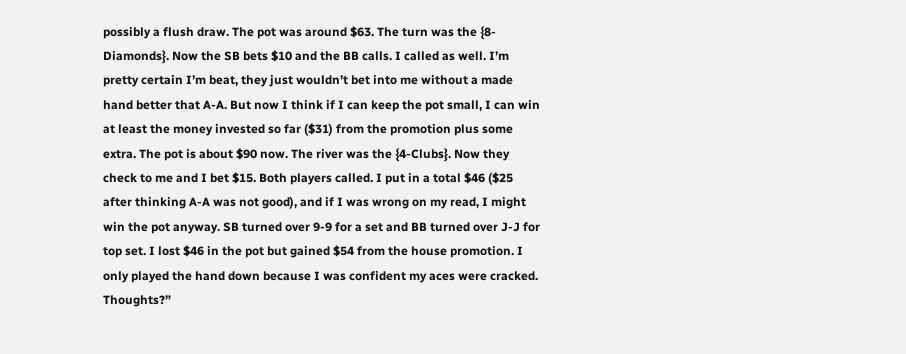possibly a flush draw. The pot was around $63. The turn was the {8-Diamonds}. Now the SB bets $10 and the BB calls. I called as well. I’m pretty certain I’m beat, they just wouldn’t bet into me without a made hand better that A-A. But now I think if I can keep the pot small, I can win at least the money invested so far ($31) from the promotion plus some extra. The pot is about $90 now. The river was the {4-Clubs}. Now they check to me and I bet $15. Both players called. I put in a total $46 ($25 after thinking A-A was not good), and if I was wrong on my read, I might win the pot anyway. SB turned over 9-9 for a set and BB turned over J-J for top set. I lost $46 in the pot but gained $54 from the house promotion. I only played the hand down because I was confident my aces were cracked. Thoughts?”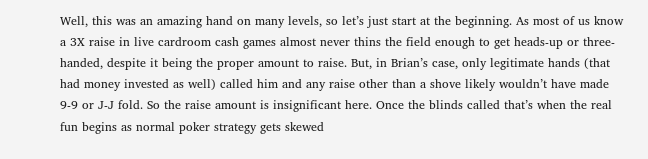Well, this was an amazing hand on many levels, so let’s just start at the beginning. As most of us know a 3X raise in live cardroom cash games almost never thins the field enough to get heads-up or three-handed, despite it being the proper amount to raise. But, in Brian’s case, only legitimate hands (that had money invested as well) called him and any raise other than a shove likely wouldn’t have made 9-9 or J-J fold. So the raise amount is insignificant here. Once the blinds called that’s when the real fun begins as normal poker strategy gets skewed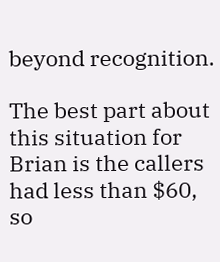beyond recognition.

The best part about this situation for Brian is the callers had less than $60, so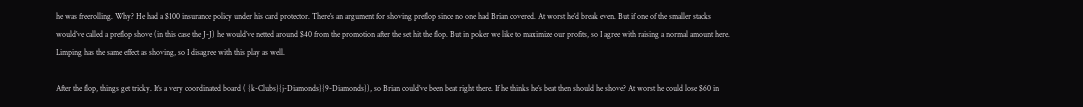he was freerolling. Why? He had a $100 insurance policy under his card protector. There’s an argument for shoving preflop since no one had Brian covered. At worst he’d break even. But if one of the smaller stacks would’ve called a preflop shove (in this case the J-J) he would’ve netted around $40 from the promotion after the set hit the flop. But in poker we like to maximize our profits, so I agree with raising a normal amount here. Limping has the same effect as shoving, so I disagree with this play as well.

After the flop, things get tricky. It’s a very coordinated board ( {k-Clubs}{j-Diamonds}{9-Diamonds}), so Brian could’ve been beat right there. If he thinks he’s beat then should he shove? At worst he could lose $60 in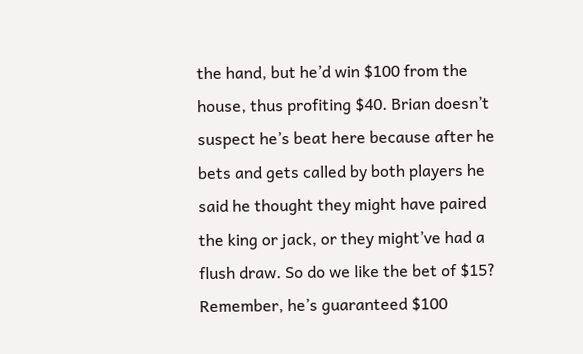the hand, but he’d win $100 from the house, thus profiting $40. Brian doesn’t suspect he’s beat here because after he bets and gets called by both players he said he thought they might have paired the king or jack, or they might’ve had a flush draw. So do we like the bet of $15? Remember, he’s guaranteed $100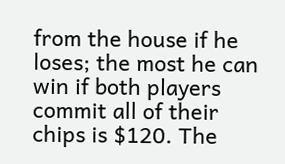from the house if he loses; the most he can win if both players commit all of their chips is $120. The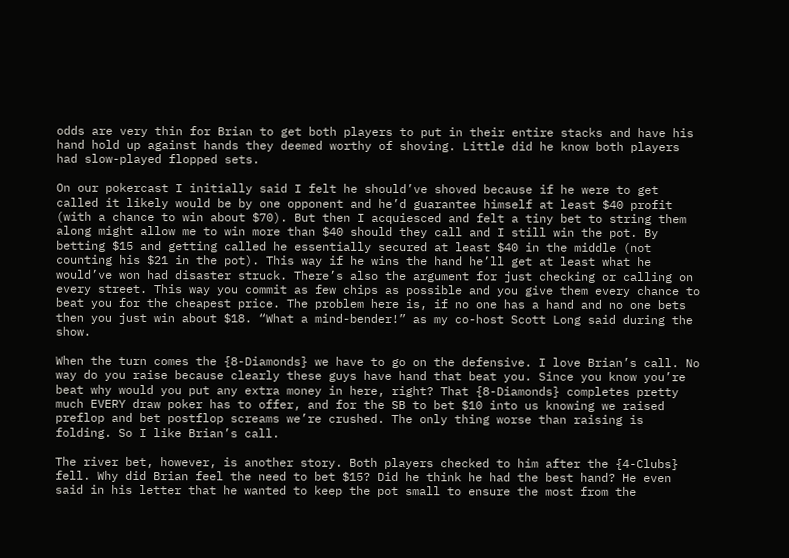odds are very thin for Brian to get both players to put in their entire stacks and have his hand hold up against hands they deemed worthy of shoving. Little did he know both players had slow-played flopped sets.

On our pokercast I initially said I felt he should’ve shoved because if he were to get called it likely would be by one opponent and he’d guarantee himself at least $40 profit (with a chance to win about $70). But then I acquiesced and felt a tiny bet to string them along might allow me to win more than $40 should they call and I still win the pot. By betting $15 and getting called he essentially secured at least $40 in the middle (not counting his $21 in the pot). This way if he wins the hand he’ll get at least what he would’ve won had disaster struck. There’s also the argument for just checking or calling on every street. This way you commit as few chips as possible and you give them every chance to beat you for the cheapest price. The problem here is, if no one has a hand and no one bets then you just win about $18. “What a mind-bender!” as my co-host Scott Long said during the show.

When the turn comes the {8-Diamonds} we have to go on the defensive. I love Brian’s call. No way do you raise because clearly these guys have hand that beat you. Since you know you’re beat why would you put any extra money in here, right? That {8-Diamonds} completes pretty much EVERY draw poker has to offer, and for the SB to bet $10 into us knowing we raised preflop and bet postflop screams we’re crushed. The only thing worse than raising is folding. So I like Brian’s call.

The river bet, however, is another story. Both players checked to him after the {4-Clubs} fell. Why did Brian feel the need to bet $15? Did he think he had the best hand? He even said in his letter that he wanted to keep the pot small to ensure the most from the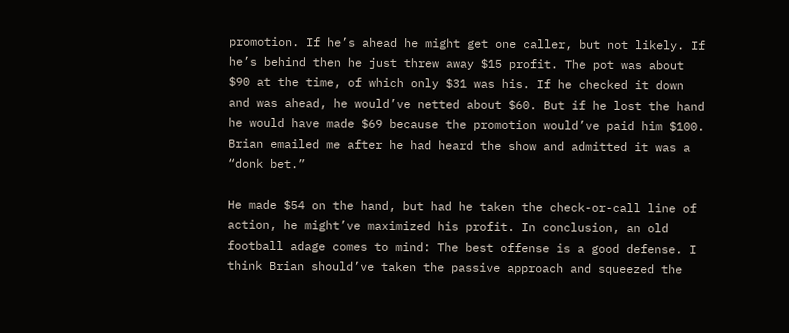promotion. If he’s ahead he might get one caller, but not likely. If he’s behind then he just threw away $15 profit. The pot was about $90 at the time, of which only $31 was his. If he checked it down and was ahead, he would’ve netted about $60. But if he lost the hand he would have made $69 because the promotion would’ve paid him $100. Brian emailed me after he had heard the show and admitted it was a “donk bet.”

He made $54 on the hand, but had he taken the check-or-call line of action, he might’ve maximized his profit. In conclusion, an old football adage comes to mind: The best offense is a good defense. I think Brian should’ve taken the passive approach and squeezed the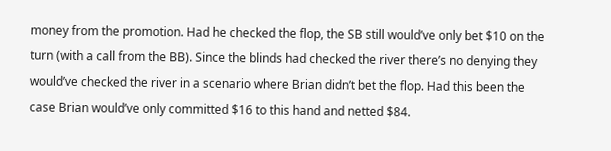money from the promotion. Had he checked the flop, the SB still would’ve only bet $10 on the turn (with a call from the BB). Since the blinds had checked the river there’s no denying they would’ve checked the river in a scenario where Brian didn’t bet the flop. Had this been the case Brian would’ve only committed $16 to this hand and netted $84.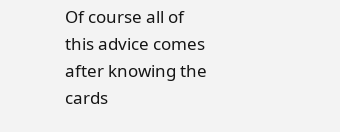Of course all of this advice comes after knowing the cards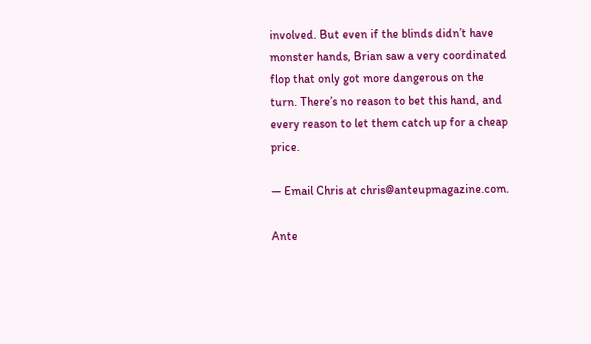involved. But even if the blinds didn’t have monster hands, Brian saw a very coordinated flop that only got more dangerous on the turn. There’s no reason to bet this hand, and every reason to let them catch up for a cheap price.

— Email Chris at chris@anteupmagazine.com.

Ante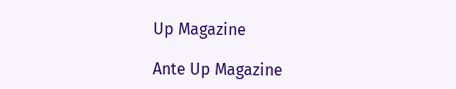Up Magazine

Ante Up Magazine